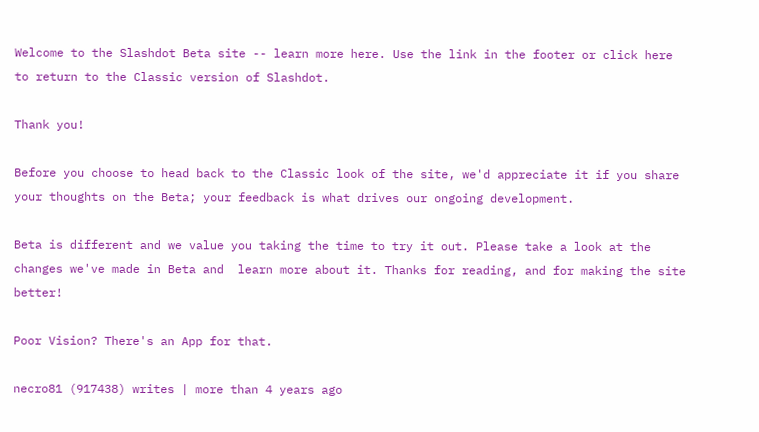Welcome to the Slashdot Beta site -- learn more here. Use the link in the footer or click here to return to the Classic version of Slashdot.

Thank you!

Before you choose to head back to the Classic look of the site, we'd appreciate it if you share your thoughts on the Beta; your feedback is what drives our ongoing development.

Beta is different and we value you taking the time to try it out. Please take a look at the changes we've made in Beta and  learn more about it. Thanks for reading, and for making the site better!

Poor Vision? There's an App for that.

necro81 (917438) writes | more than 4 years ago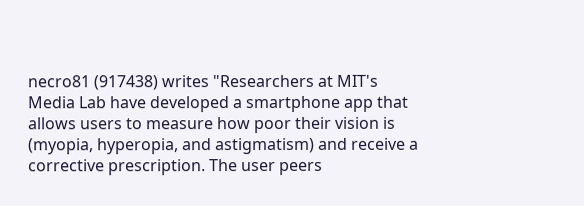necro81 (917438) writes "Researchers at MIT's Media Lab have developed a smartphone app that allows users to measure how poor their vision is (myopia, hyperopia, and astigmatism) and receive a corrective prescription. The user peers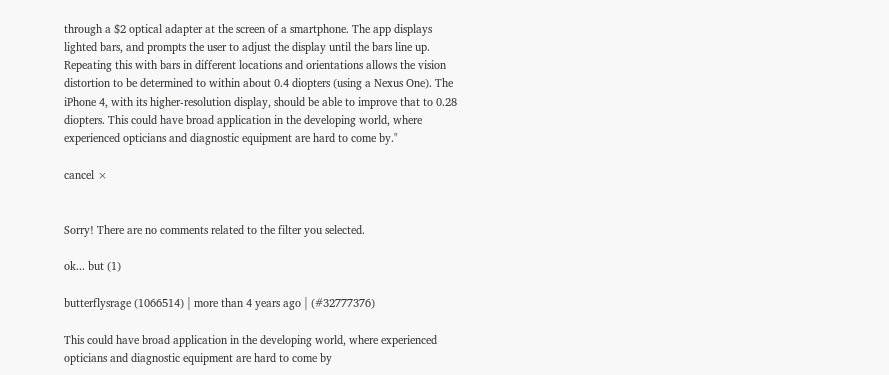through a $2 optical adapter at the screen of a smartphone. The app displays lighted bars, and prompts the user to adjust the display until the bars line up. Repeating this with bars in different locations and orientations allows the vision distortion to be determined to within about 0.4 diopters (using a Nexus One). The iPhone 4, with its higher-resolution display, should be able to improve that to 0.28 diopters. This could have broad application in the developing world, where experienced opticians and diagnostic equipment are hard to come by."

cancel ×


Sorry! There are no comments related to the filter you selected.

ok... but (1)

butterflysrage (1066514) | more than 4 years ago | (#32777376)

This could have broad application in the developing world, where experienced opticians and diagnostic equipment are hard to come by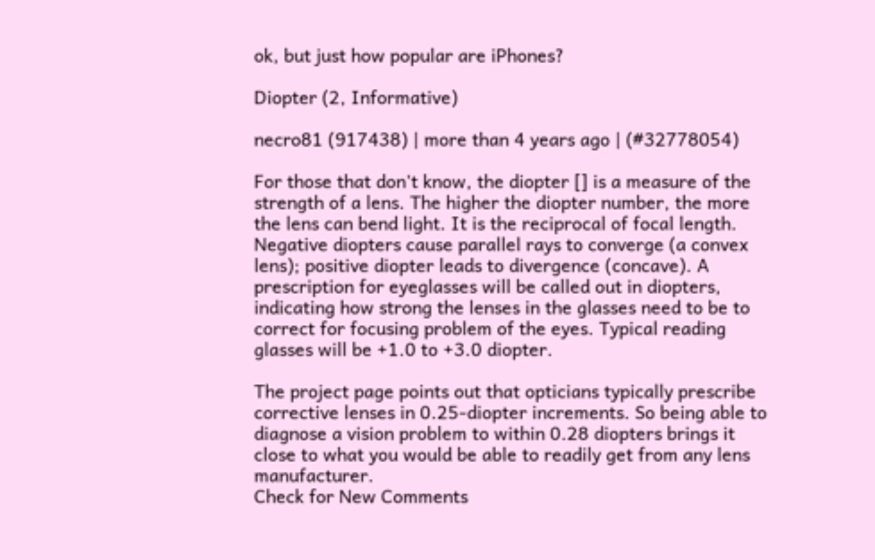ok, but just how popular are iPhones?

Diopter (2, Informative)

necro81 (917438) | more than 4 years ago | (#32778054)

For those that don't know, the diopter [] is a measure of the strength of a lens. The higher the diopter number, the more the lens can bend light. It is the reciprocal of focal length. Negative diopters cause parallel rays to converge (a convex lens); positive diopter leads to divergence (concave). A prescription for eyeglasses will be called out in diopters, indicating how strong the lenses in the glasses need to be to correct for focusing problem of the eyes. Typical reading glasses will be +1.0 to +3.0 diopter.

The project page points out that opticians typically prescribe corrective lenses in 0.25-diopter increments. So being able to diagnose a vision problem to within 0.28 diopters brings it close to what you would be able to readily get from any lens manufacturer.
Check for New Comments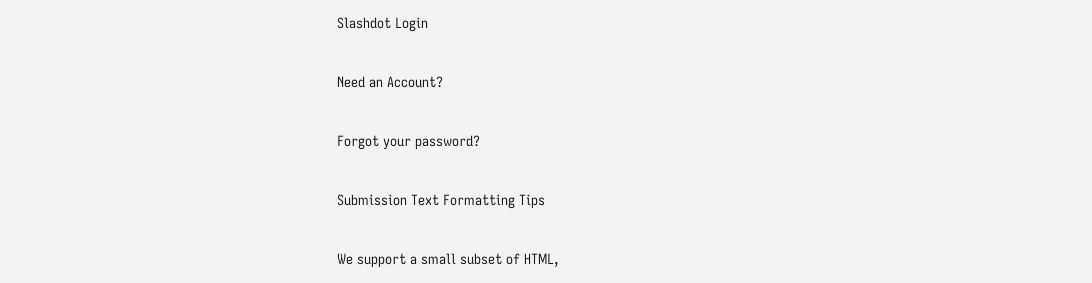Slashdot Login

Need an Account?

Forgot your password?

Submission Text Formatting Tips

We support a small subset of HTML,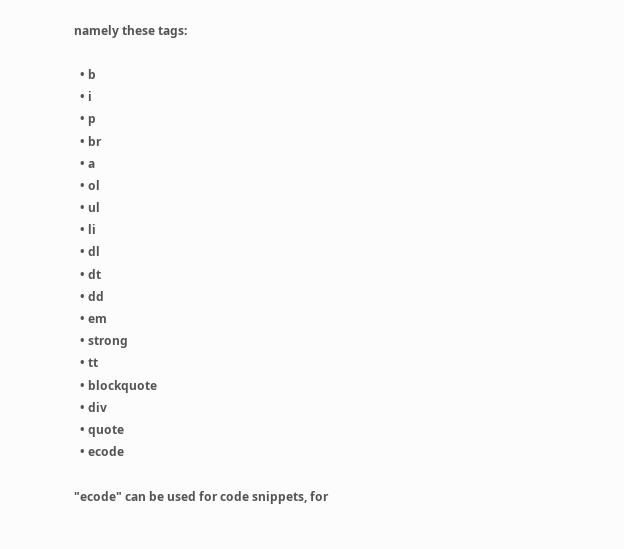namely these tags:

  • b
  • i
  • p
  • br
  • a
  • ol
  • ul
  • li
  • dl
  • dt
  • dd
  • em
  • strong
  • tt
  • blockquote
  • div
  • quote
  • ecode

"ecode" can be used for code snippets, for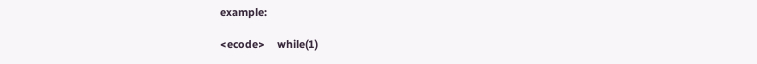example:

<ecode>    while(1)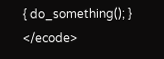{ do_something(); } </ecode>